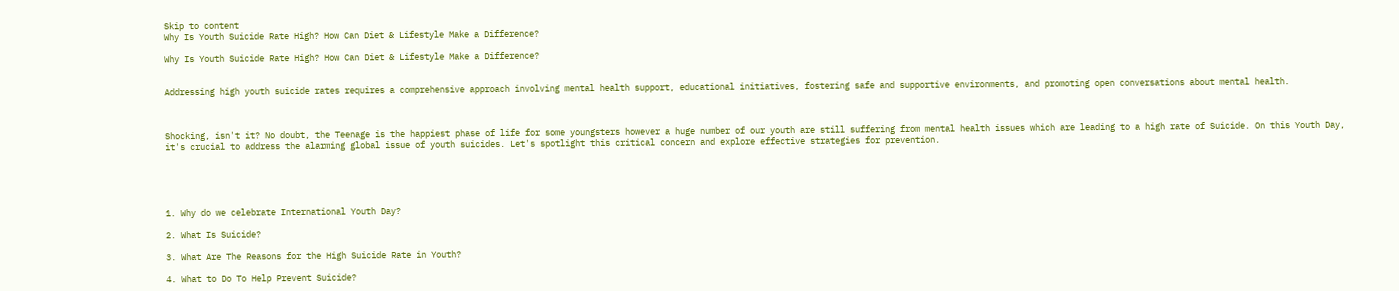Skip to content
Why Is Youth Suicide Rate High? How Can Diet & Lifestyle Make a Difference?

Why Is Youth Suicide Rate High? How Can Diet & Lifestyle Make a Difference?


Addressing high youth suicide rates requires a comprehensive approach involving mental health support, educational initiatives, fostering safe and supportive environments, and promoting open conversations about mental health.



Shocking, isn't it? No doubt, the Teenage is the happiest phase of life for some youngsters however a huge number of our youth are still suffering from mental health issues which are leading to a high rate of Suicide. On this Youth Day, it's crucial to address the alarming global issue of youth suicides. Let's spotlight this critical concern and explore effective strategies for prevention.





1. Why do we celebrate International Youth Day?

2. What Is Suicide?

3. What Are The Reasons for the High Suicide Rate in Youth?

4. What to Do To Help Prevent Suicide?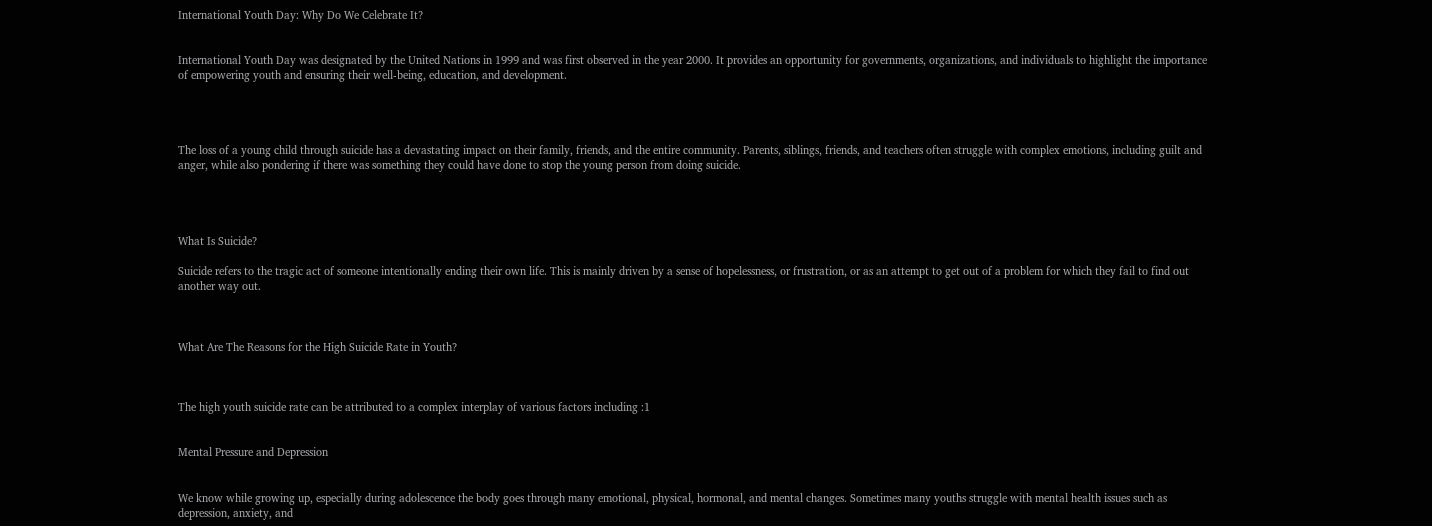International Youth Day: Why Do We Celebrate It?


International Youth Day was designated by the United Nations in 1999 and was first observed in the year 2000. It provides an opportunity for governments, organizations, and individuals to highlight the importance of empowering youth and ensuring their well-being, education, and development.




The loss of a young child through suicide has a devastating impact on their family, friends, and the entire community. Parents, siblings, friends, and teachers often struggle with complex emotions, including guilt and anger, while also pondering if there was something they could have done to stop the young person from doing suicide.




What Is Suicide?

Suicide refers to the tragic act of someone intentionally ending their own life. This is mainly driven by a sense of hopelessness, or frustration, or as an attempt to get out of a problem for which they fail to find out another way out.



What Are The Reasons for the High Suicide Rate in Youth?



The high youth suicide rate can be attributed to a complex interplay of various factors including :1


Mental Pressure and Depression


We know while growing up, especially during adolescence the body goes through many emotional, physical, hormonal, and mental changes. Sometimes many youths struggle with mental health issues such as depression, anxiety, and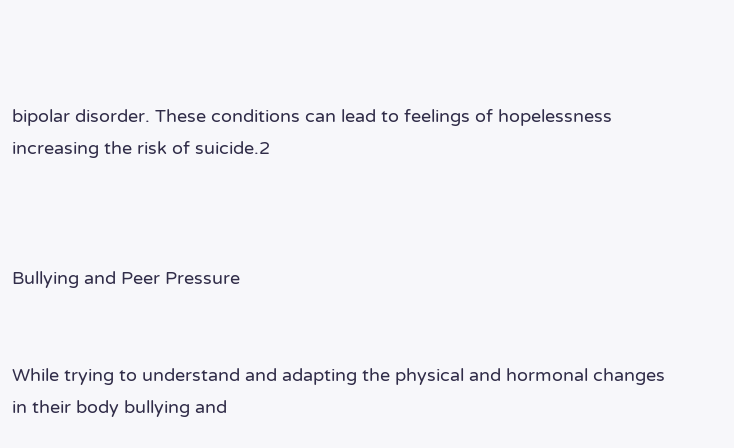bipolar disorder. These conditions can lead to feelings of hopelessness increasing the risk of suicide.2



Bullying and Peer Pressure


While trying to understand and adapting the physical and hormonal changes in their body bullying and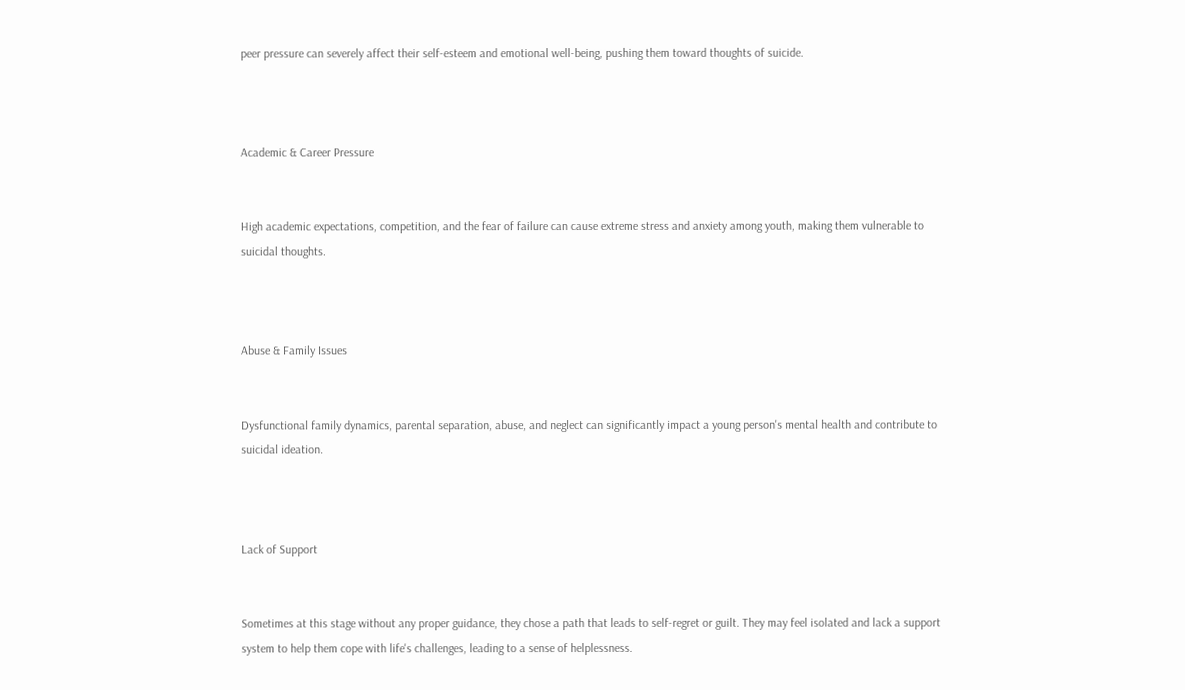peer pressure can severely affect their self-esteem and emotional well-being, pushing them toward thoughts of suicide.



Academic & Career Pressure


High academic expectations, competition, and the fear of failure can cause extreme stress and anxiety among youth, making them vulnerable to suicidal thoughts.



Abuse & Family Issues


Dysfunctional family dynamics, parental separation, abuse, and neglect can significantly impact a young person's mental health and contribute to suicidal ideation.



Lack of Support


Sometimes at this stage without any proper guidance, they chose a path that leads to self-regret or guilt. They may feel isolated and lack a support system to help them cope with life's challenges, leading to a sense of helplessness.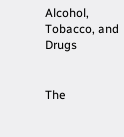Alcohol, Tobacco, and Drugs


The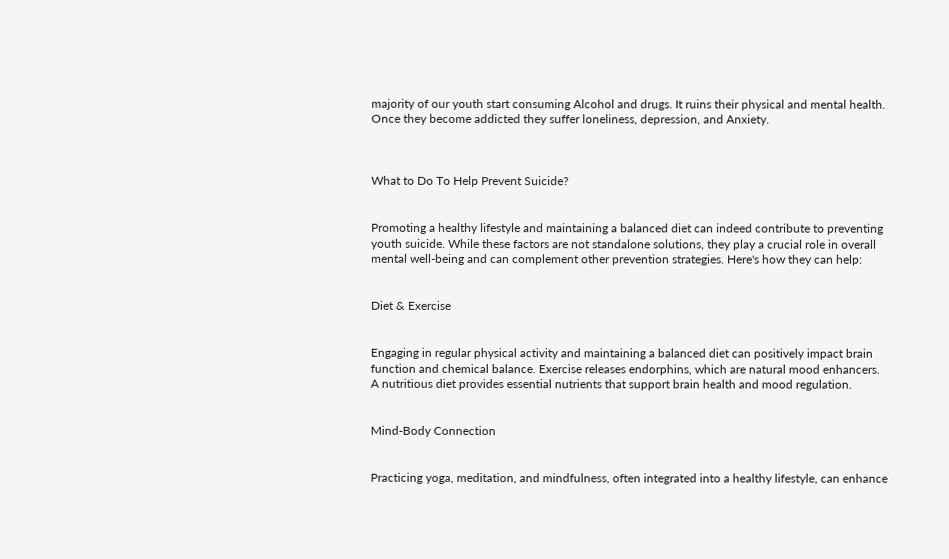majority of our youth start consuming Alcohol and drugs. It ruins their physical and mental health. Once they become addicted they suffer loneliness, depression, and Anxiety.



What to Do To Help Prevent Suicide?


Promoting a healthy lifestyle and maintaining a balanced diet can indeed contribute to preventing youth suicide. While these factors are not standalone solutions, they play a crucial role in overall mental well-being and can complement other prevention strategies. Here's how they can help:


Diet & Exercise


Engaging in regular physical activity and maintaining a balanced diet can positively impact brain function and chemical balance. Exercise releases endorphins, which are natural mood enhancers. A nutritious diet provides essential nutrients that support brain health and mood regulation.


Mind-Body Connection


Practicing yoga, meditation, and mindfulness, often integrated into a healthy lifestyle, can enhance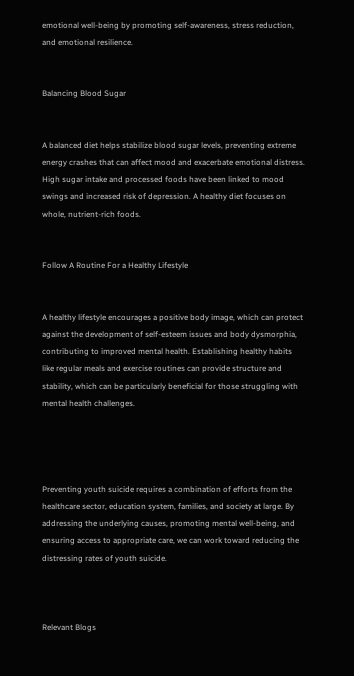emotional well-being by promoting self-awareness, stress reduction, and emotional resilience.


Balancing Blood Sugar


A balanced diet helps stabilize blood sugar levels, preventing extreme energy crashes that can affect mood and exacerbate emotional distress. High sugar intake and processed foods have been linked to mood swings and increased risk of depression. A healthy diet focuses on whole, nutrient-rich foods.


Follow A Routine For a Healthy Lifestyle


A healthy lifestyle encourages a positive body image, which can protect against the development of self-esteem issues and body dysmorphia, contributing to improved mental health. Establishing healthy habits like regular meals and exercise routines can provide structure and stability, which can be particularly beneficial for those struggling with mental health challenges.




Preventing youth suicide requires a combination of efforts from the healthcare sector, education system, families, and society at large. By addressing the underlying causes, promoting mental well-being, and ensuring access to appropriate care, we can work toward reducing the distressing rates of youth suicide.



Relevant Blogs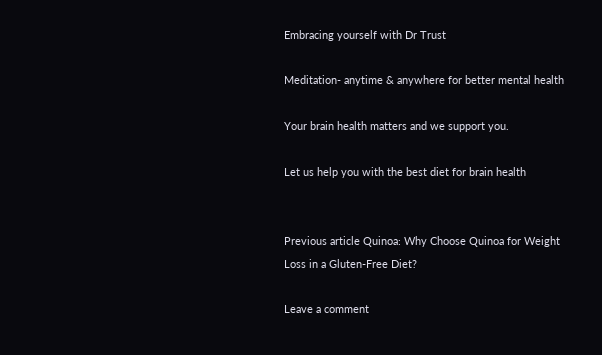Embracing yourself with Dr Trust

Meditation- anytime & anywhere for better mental health

Your brain health matters and we support you.

Let us help you with the best diet for brain health


Previous article Quinoa: Why Choose Quinoa for Weight Loss in a Gluten-Free Diet?

Leave a comment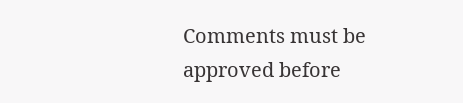Comments must be approved before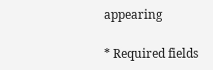appearing

* Required fields